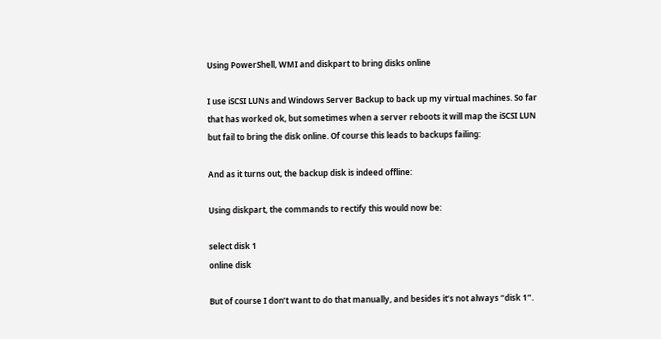Using PowerShell, WMI and diskpart to bring disks online

I use iSCSI LUNs and Windows Server Backup to back up my virtual machines. So far that has worked ok, but sometimes when a server reboots it will map the iSCSI LUN but fail to bring the disk online. Of course this leads to backups failing:

And as it turns out, the backup disk is indeed offline:

Using diskpart, the commands to rectify this would now be:

select disk 1
online disk

But of course I don’t want to do that manually, and besides it’s not always “disk 1”.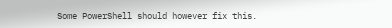Some PowerShell should however fix this.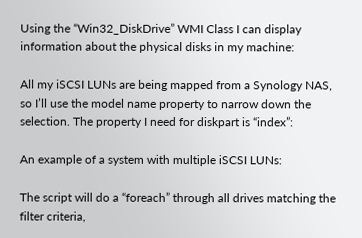Using the “Win32_DiskDrive” WMI Class I can display information about the physical disks in my machine:

All my iSCSI LUNs are being mapped from a Synology NAS, so I’ll use the model name property to narrow down the selection. The property I need for diskpart is “index”:

An example of a system with multiple iSCSI LUNs:

The script will do a “foreach” through all drives matching the filter criteria,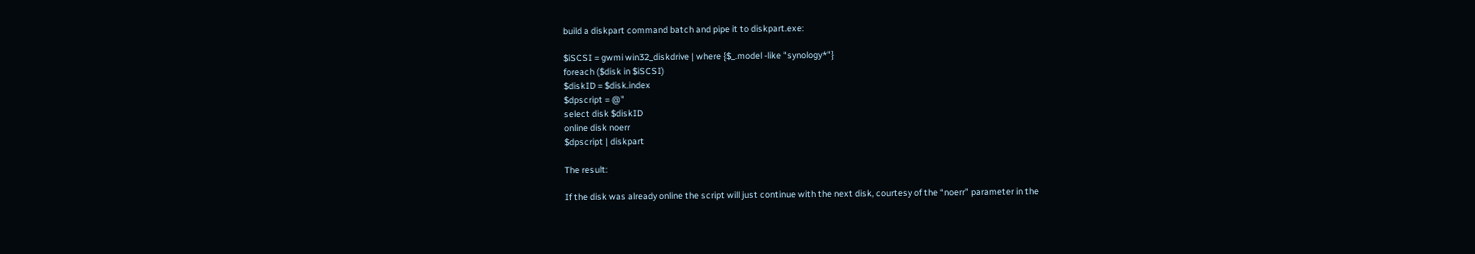build a diskpart command batch and pipe it to diskpart.exe:

$iSCSI = gwmi win32_diskdrive | where {$_.model -like "synology*"}
foreach ($disk in $iSCSI)
$diskID = $disk.index
$dpscript = @"
select disk $diskID
online disk noerr
$dpscript | diskpart

The result:

If the disk was already online the script will just continue with the next disk, courtesy of the “noerr” parameter in the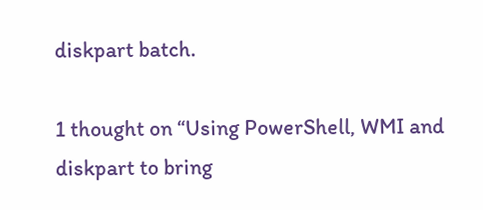diskpart batch.

1 thought on “Using PowerShell, WMI and diskpart to bring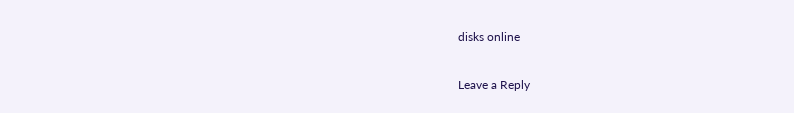disks online

Leave a Reply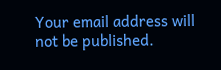Your email address will not be published.